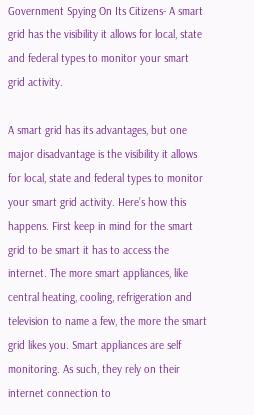Government Spying On Its Citizens- A smart grid has the visibility it allows for local, state and federal types to monitor your smart grid activity.

A smart grid has its advantages, but one major disadvantage is the visibility it allows for local, state and federal types to monitor your smart grid activity. Here’s how this happens. First keep in mind for the smart grid to be smart it has to access the internet. The more smart appliances, like central heating, cooling, refrigeration and television to name a few, the more the smart grid likes you. Smart appliances are self monitoring. As such, they rely on their internet connection to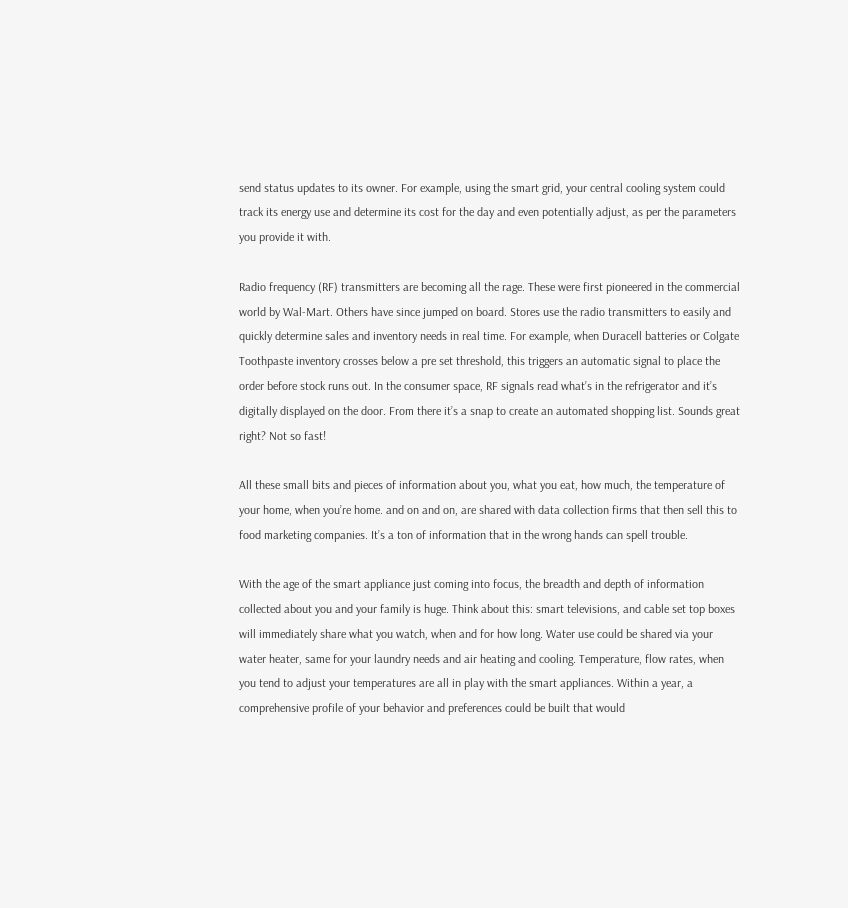send status updates to its owner. For example, using the smart grid, your central cooling system could track its energy use and determine its cost for the day and even potentially adjust, as per the parameters you provide it with.

Radio frequency (RF) transmitters are becoming all the rage. These were first pioneered in the commercial world by Wal-Mart. Others have since jumped on board. Stores use the radio transmitters to easily and quickly determine sales and inventory needs in real time. For example, when Duracell batteries or Colgate Toothpaste inventory crosses below a pre set threshold, this triggers an automatic signal to place the order before stock runs out. In the consumer space, RF signals read what’s in the refrigerator and it’s digitally displayed on the door. From there it’s a snap to create an automated shopping list. Sounds great right? Not so fast!

All these small bits and pieces of information about you, what you eat, how much, the temperature of your home, when you’re home. and on and on, are shared with data collection firms that then sell this to food marketing companies. It’s a ton of information that in the wrong hands can spell trouble.

With the age of the smart appliance just coming into focus, the breadth and depth of information collected about you and your family is huge. Think about this: smart televisions, and cable set top boxes will immediately share what you watch, when and for how long. Water use could be shared via your water heater, same for your laundry needs and air heating and cooling. Temperature, flow rates, when you tend to adjust your temperatures are all in play with the smart appliances. Within a year, a comprehensive profile of your behavior and preferences could be built that would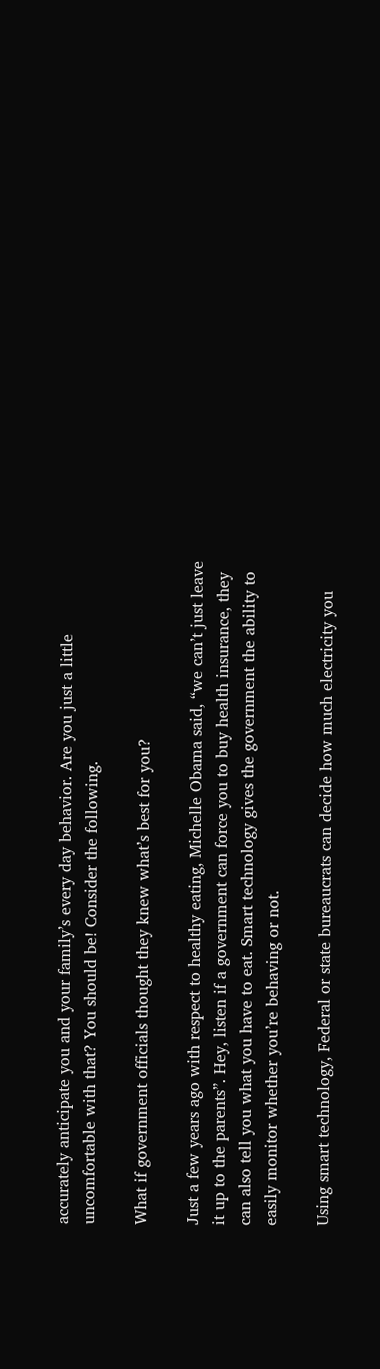accurately anticipate you and your family’s every day behavior. Are you just a little uncomfortable with that? You should be! Consider the following.

What if government officials thought they knew what’s best for you?

Just a few years ago with respect to healthy eating, Michelle Obama said, “we can’t just leave it up to the parents”. Hey, listen if a government can force you to buy health insurance, they can also tell you what you have to eat. Smart technology gives the government the ability to easily monitor whether you’re behaving or not.

Using smart technology, Federal or state bureaucrats can decide how much electricity you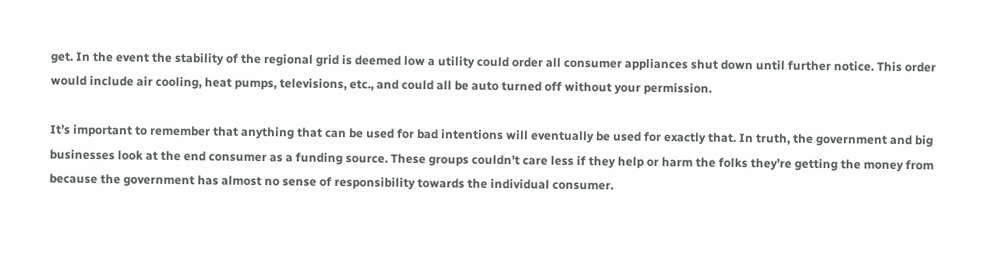get. In the event the stability of the regional grid is deemed low a utility could order all consumer appliances shut down until further notice. This order would include air cooling, heat pumps, televisions, etc., and could all be auto turned off without your permission.

It’s important to remember that anything that can be used for bad intentions will eventually be used for exactly that. In truth, the government and big businesses look at the end consumer as a funding source. These groups couldn’t care less if they help or harm the folks they’re getting the money from because the government has almost no sense of responsibility towards the individual consumer.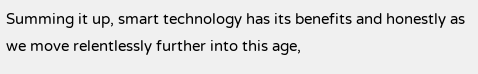Summing it up, smart technology has its benefits and honestly as we move relentlessly further into this age,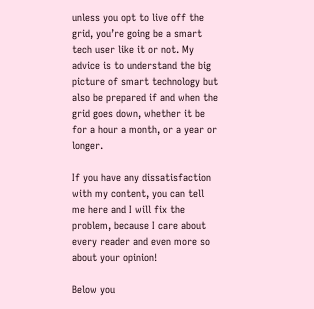unless you opt to live off the grid, you’re going be a smart tech user like it or not. My advice is to understand the big picture of smart technology but also be prepared if and when the grid goes down, whether it be for a hour a month, or a year or longer.

If you have any dissatisfaction with my content, you can tell me here and I will fix the problem, because I care about every reader and even more so about your opinion!

Below you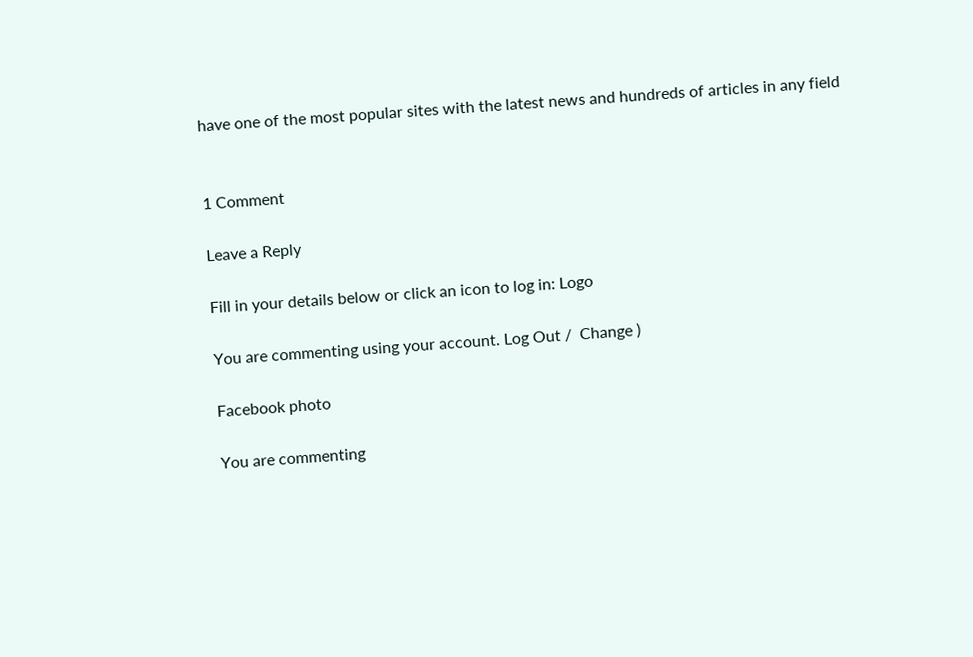have one of the most popular sites with the latest news and hundreds of articles in any field


1 Comment

Leave a Reply

Fill in your details below or click an icon to log in: Logo

You are commenting using your account. Log Out /  Change )

Facebook photo

You are commenting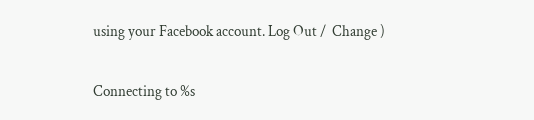using your Facebook account. Log Out /  Change )

Connecting to %s